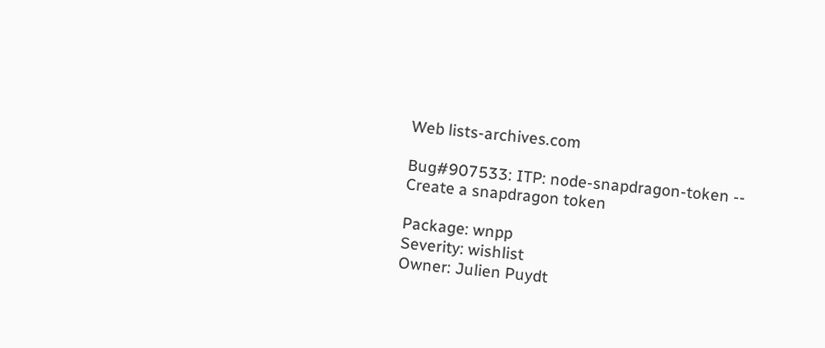Web lists-archives.com

Bug#907533: ITP: node-snapdragon-token -- Create a snapdragon token

Package: wnpp
Severity: wishlist
Owner: Julien Puydt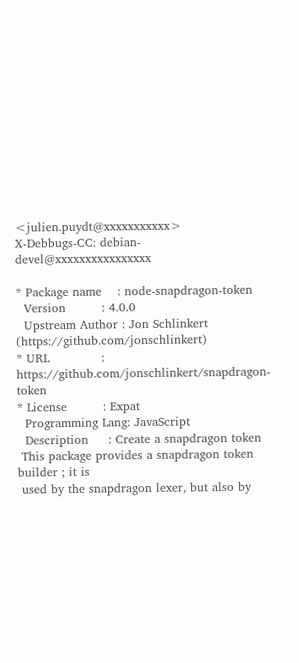<julien.puydt@xxxxxxxxxxx>
X-Debbugs-CC: debian-devel@xxxxxxxxxxxxxxxx

* Package name    : node-snapdragon-token
  Version         : 4.0.0
  Upstream Author : Jon Schlinkert (https://github.com/jonschlinkert)
* URL             : https://github.com/jonschlinkert/snapdragon-token
* License         : Expat
  Programming Lang: JavaScript
  Description     : Create a snapdragon token
 This package provides a snapdragon token builder ; it is
 used by the snapdragon lexer, but also by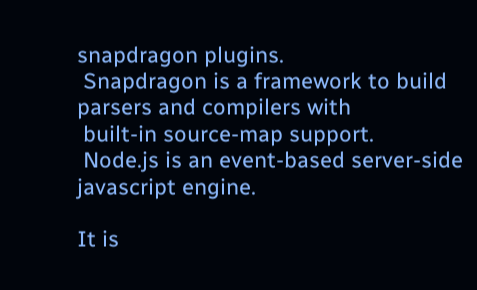snapdragon plugins.
 Snapdragon is a framework to build parsers and compilers with
 built-in source-map support.
 Node.js is an event-based server-side javascript engine.

It is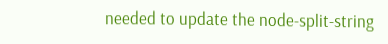needed to update the node-split-string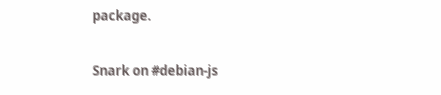package.

Snark on #debian-js